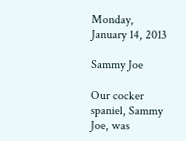Monday, January 14, 2013

Sammy Joe

Our cocker spaniel, Sammy Joe, was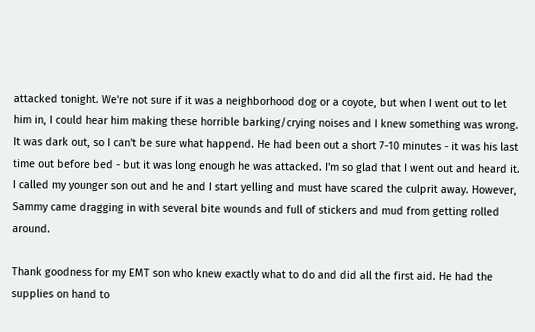attacked tonight. We're not sure if it was a neighborhood dog or a coyote, but when I went out to let him in, I could hear him making these horrible barking/crying noises and I knew something was wrong. It was dark out, so I can't be sure what happend. He had been out a short 7-10 minutes - it was his last time out before bed - but it was long enough he was attacked. I'm so glad that I went out and heard it. I called my younger son out and he and I start yelling and must have scared the culprit away. However, Sammy came dragging in with several bite wounds and full of stickers and mud from getting rolled around.

Thank goodness for my EMT son who knew exactly what to do and did all the first aid. He had the supplies on hand to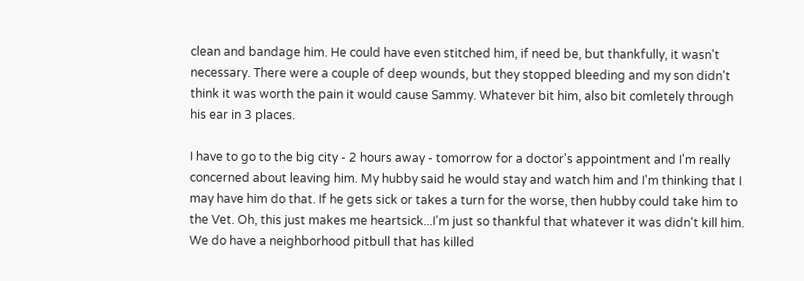clean and bandage him. He could have even stitched him, if need be, but thankfully, it wasn't necessary. There were a couple of deep wounds, but they stopped bleeding and my son didn't think it was worth the pain it would cause Sammy. Whatever bit him, also bit comletely through his ear in 3 places.

I have to go to the big city - 2 hours away - tomorrow for a doctor's appointment and I'm really concerned about leaving him. My hubby said he would stay and watch him and I'm thinking that I may have him do that. If he gets sick or takes a turn for the worse, then hubby could take him to the Vet. Oh, this just makes me heartsick...I'm just so thankful that whatever it was didn't kill him. We do have a neighborhood pitbull that has killed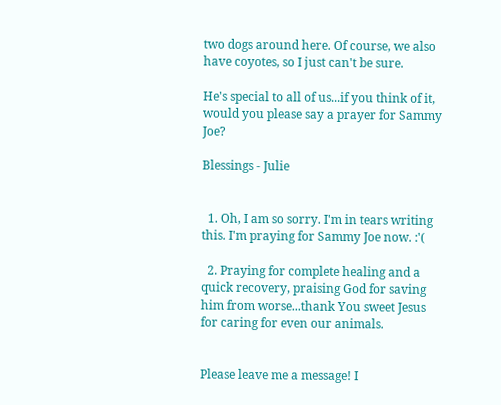two dogs around here. Of course, we also have coyotes, so I just can't be sure.

He's special to all of us...if you think of it, would you please say a prayer for Sammy Joe?

Blessings - Julie


  1. Oh, I am so sorry. I'm in tears writing this. I'm praying for Sammy Joe now. :'(

  2. Praying for complete healing and a quick recovery, praising God for saving him from worse...thank You sweet Jesus for caring for even our animals.


Please leave me a message! I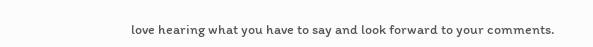love hearing what you have to say and look forward to your comments.